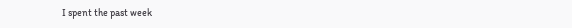I spent the past week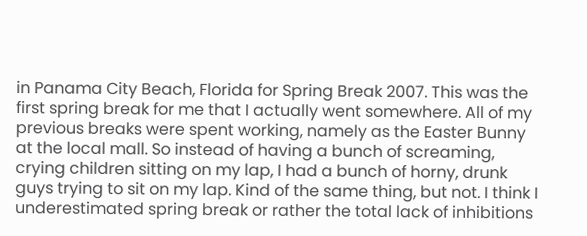in Panama City Beach, Florida for Spring Break 2007. This was the first spring break for me that I actually went somewhere. All of my previous breaks were spent working, namely as the Easter Bunny at the local mall. So instead of having a bunch of screaming, crying children sitting on my lap, I had a bunch of horny, drunk guys trying to sit on my lap. Kind of the same thing, but not. I think I underestimated spring break or rather the total lack of inhibitions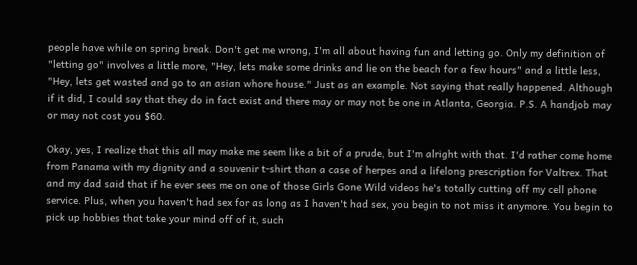people have while on spring break. Don't get me wrong, I'm all about having fun and letting go. Only my definition of "letting go" involves a little more, "Hey, lets make some drinks and lie on the beach for a few hours" and a little less, "Hey, lets get wasted and go to an asian whore house." Just as an example. Not saying that really happened. Although if it did, I could say that they do in fact exist and there may or may not be one in Atlanta, Georgia. P.S. A handjob may or may not cost you $60.

Okay, yes, I realize that this all may make me seem like a bit of a prude, but I'm alright with that. I'd rather come home from Panama with my dignity and a souvenir t-shirt than a case of herpes and a lifelong prescription for Valtrex. That and my dad said that if he ever sees me on one of those Girls Gone Wild videos he's totally cutting off my cell phone service. Plus, when you haven't had sex for as long as I haven't had sex, you begin to not miss it anymore. You begin to pick up hobbies that take your mind off of it, such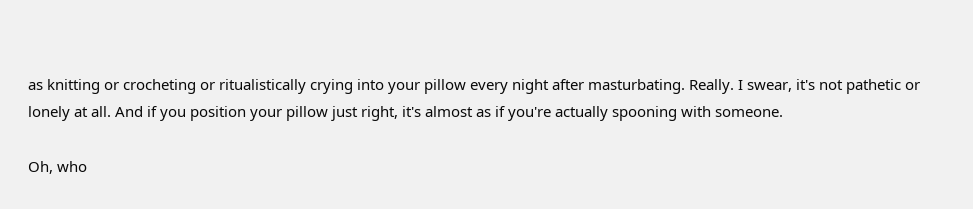as knitting or crocheting or ritualistically crying into your pillow every night after masturbating. Really. I swear, it's not pathetic or lonely at all. And if you position your pillow just right, it's almost as if you're actually spooning with someone.

Oh, who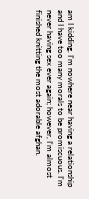am I kidding. I'm nowhere near having a relationship and I have too many morals to be promiscuous. I'm never having sex ever again; however, I'm almost finished knitting the most adorable afghan.